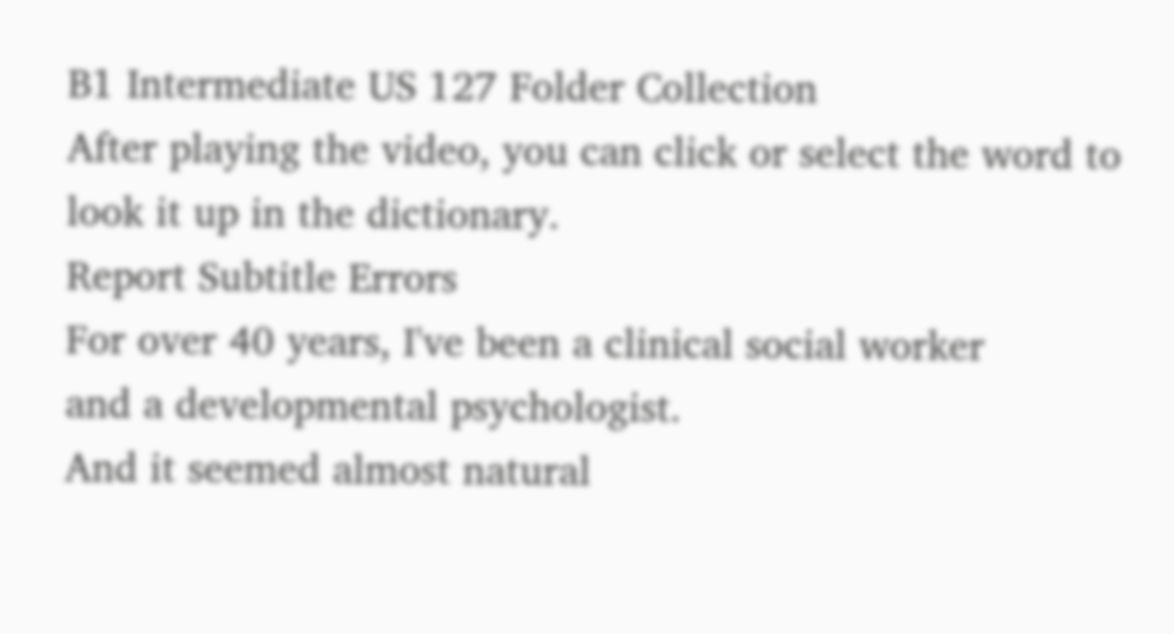B1 Intermediate US 127 Folder Collection
After playing the video, you can click or select the word to look it up in the dictionary.
Report Subtitle Errors
For over 40 years, I've been a clinical social worker
and a developmental psychologist.
And it seemed almost natural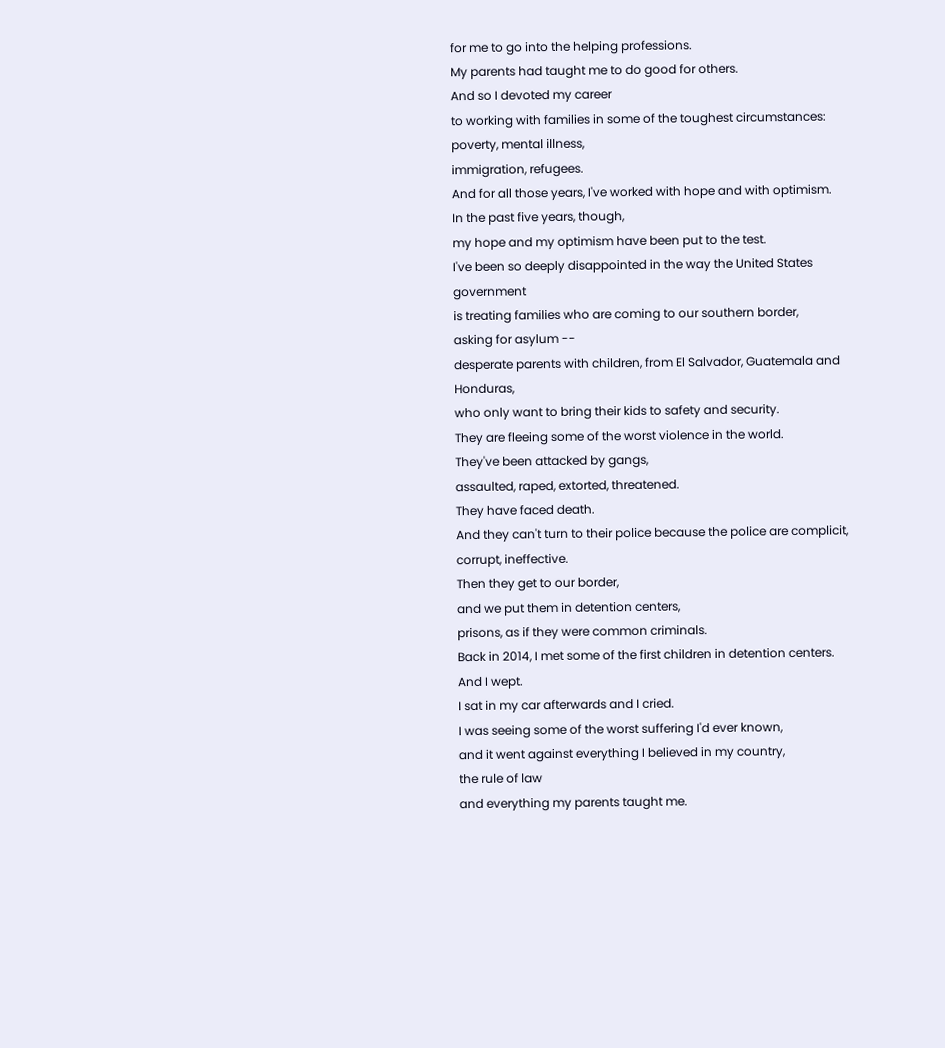for me to go into the helping professions.
My parents had taught me to do good for others.
And so I devoted my career
to working with families in some of the toughest circumstances:
poverty, mental illness,
immigration, refugees.
And for all those years, I've worked with hope and with optimism.
In the past five years, though,
my hope and my optimism have been put to the test.
I've been so deeply disappointed in the way the United States government
is treating families who are coming to our southern border,
asking for asylum --
desperate parents with children, from El Salvador, Guatemala and Honduras,
who only want to bring their kids to safety and security.
They are fleeing some of the worst violence in the world.
They've been attacked by gangs,
assaulted, raped, extorted, threatened.
They have faced death.
And they can't turn to their police because the police are complicit,
corrupt, ineffective.
Then they get to our border,
and we put them in detention centers,
prisons, as if they were common criminals.
Back in 2014, I met some of the first children in detention centers.
And I wept.
I sat in my car afterwards and I cried.
I was seeing some of the worst suffering I'd ever known,
and it went against everything I believed in my country,
the rule of law
and everything my parents taught me.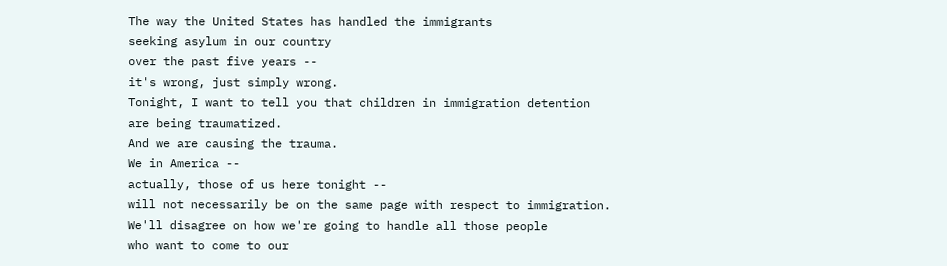The way the United States has handled the immigrants
seeking asylum in our country
over the past five years --
it's wrong, just simply wrong.
Tonight, I want to tell you that children in immigration detention
are being traumatized.
And we are causing the trauma.
We in America --
actually, those of us here tonight --
will not necessarily be on the same page with respect to immigration.
We'll disagree on how we're going to handle all those people
who want to come to our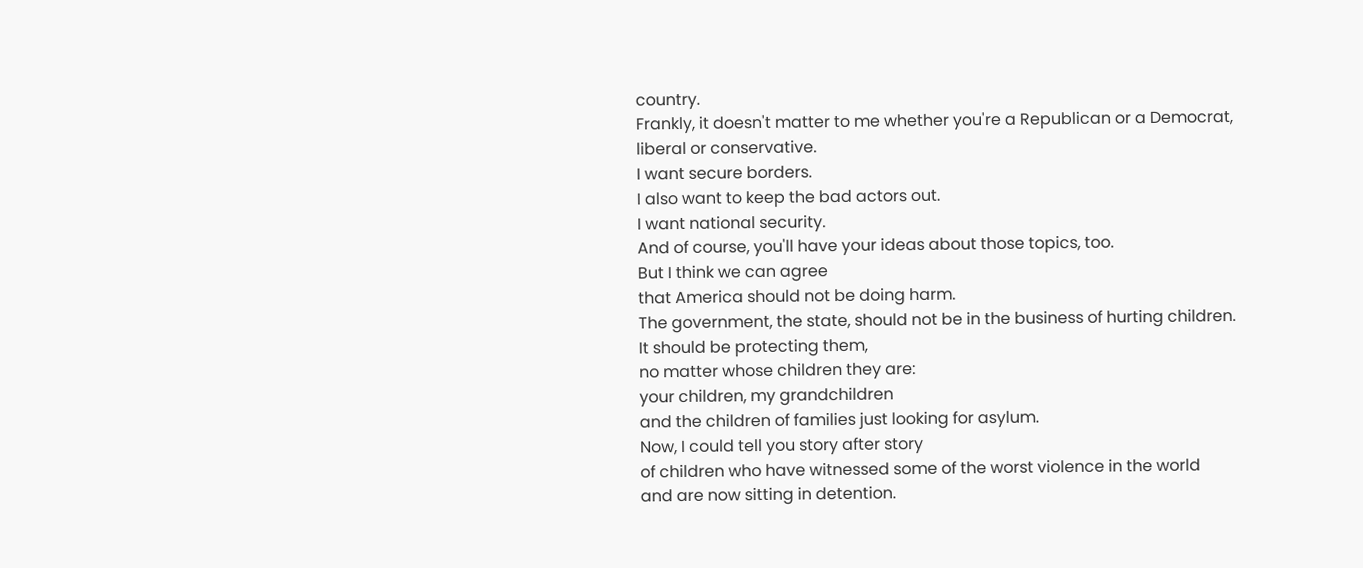country.
Frankly, it doesn't matter to me whether you're a Republican or a Democrat,
liberal or conservative.
I want secure borders.
I also want to keep the bad actors out.
I want national security.
And of course, you'll have your ideas about those topics, too.
But I think we can agree
that America should not be doing harm.
The government, the state, should not be in the business of hurting children.
It should be protecting them,
no matter whose children they are:
your children, my grandchildren
and the children of families just looking for asylum.
Now, I could tell you story after story
of children who have witnessed some of the worst violence in the world
and are now sitting in detention.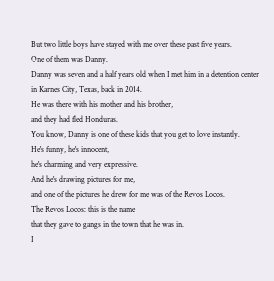But two little boys have stayed with me over these past five years.
One of them was Danny.
Danny was seven and a half years old when I met him in a detention center
in Karnes City, Texas, back in 2014.
He was there with his mother and his brother,
and they had fled Honduras.
You know, Danny is one of these kids that you get to love instantly.
He's funny, he's innocent,
he's charming and very expressive.
And he's drawing pictures for me,
and one of the pictures he drew for me was of the Revos Locos.
The Revos Locos: this is the name
that they gave to gangs in the town that he was in.
I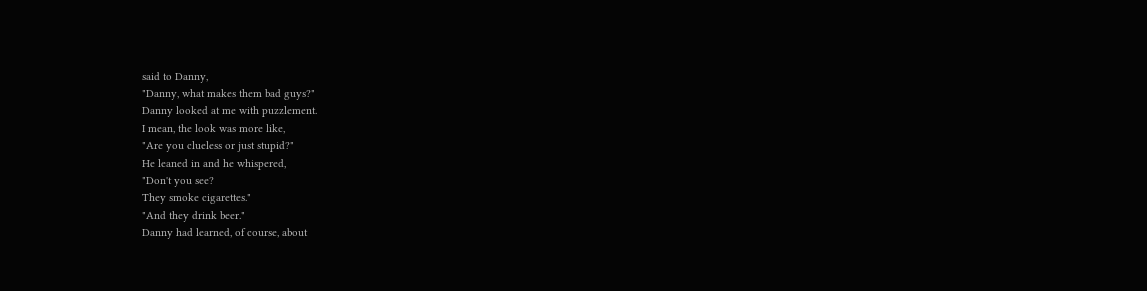said to Danny,
"Danny, what makes them bad guys?"
Danny looked at me with puzzlement.
I mean, the look was more like,
"Are you clueless or just stupid?"
He leaned in and he whispered,
"Don't you see?
They smoke cigarettes."
"And they drink beer."
Danny had learned, of course, about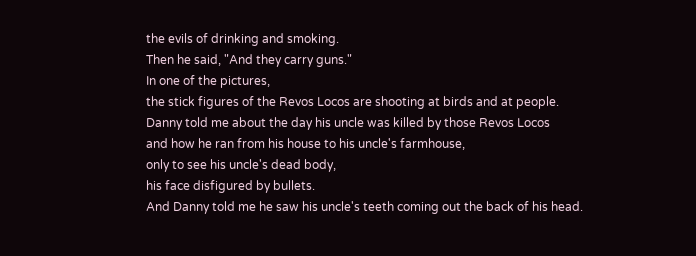the evils of drinking and smoking.
Then he said, "And they carry guns."
In one of the pictures,
the stick figures of the Revos Locos are shooting at birds and at people.
Danny told me about the day his uncle was killed by those Revos Locos
and how he ran from his house to his uncle's farmhouse,
only to see his uncle's dead body,
his face disfigured by bullets.
And Danny told me he saw his uncle's teeth coming out the back of his head.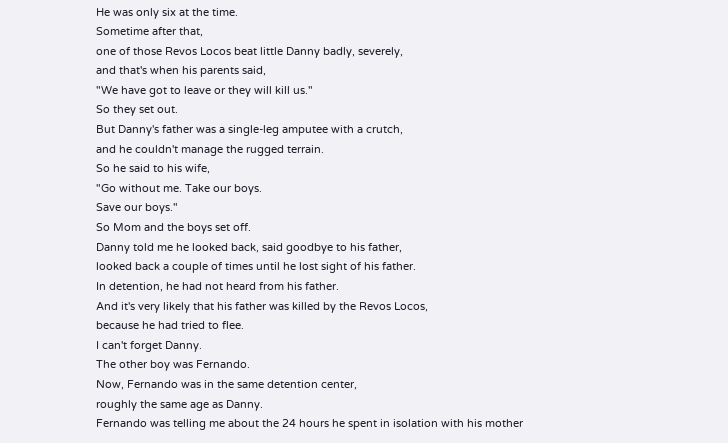He was only six at the time.
Sometime after that,
one of those Revos Locos beat little Danny badly, severely,
and that's when his parents said,
"We have got to leave or they will kill us."
So they set out.
But Danny's father was a single-leg amputee with a crutch,
and he couldn't manage the rugged terrain.
So he said to his wife,
"Go without me. Take our boys.
Save our boys."
So Mom and the boys set off.
Danny told me he looked back, said goodbye to his father,
looked back a couple of times until he lost sight of his father.
In detention, he had not heard from his father.
And it's very likely that his father was killed by the Revos Locos,
because he had tried to flee.
I can't forget Danny.
The other boy was Fernando.
Now, Fernando was in the same detention center,
roughly the same age as Danny.
Fernando was telling me about the 24 hours he spent in isolation with his mother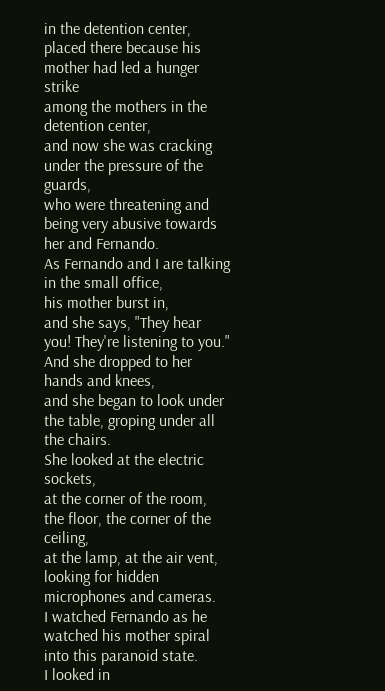in the detention center,
placed there because his mother had led a hunger strike
among the mothers in the detention center,
and now she was cracking under the pressure of the guards,
who were threatening and being very abusive towards her and Fernando.
As Fernando and I are talking in the small office,
his mother burst in,
and she says, "They hear you! They're listening to you."
And she dropped to her hands and knees,
and she began to look under the table, groping under all the chairs.
She looked at the electric sockets,
at the corner of the room,
the floor, the corner of the ceiling,
at the lamp, at the air vent, looking for hidden microphones and cameras.
I watched Fernando as he watched his mother spiral
into this paranoid state.
I looked in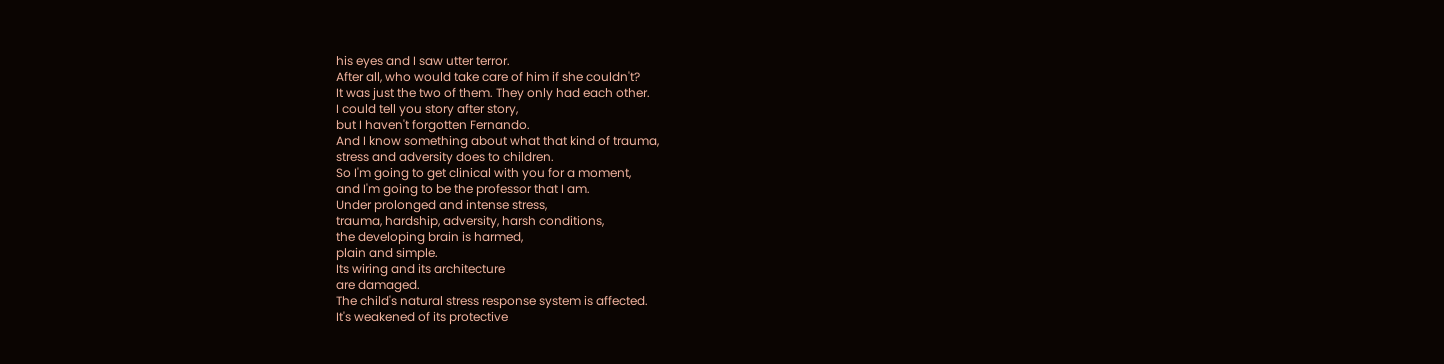his eyes and I saw utter terror.
After all, who would take care of him if she couldn't?
It was just the two of them. They only had each other.
I could tell you story after story,
but I haven't forgotten Fernando.
And I know something about what that kind of trauma,
stress and adversity does to children.
So I'm going to get clinical with you for a moment,
and I'm going to be the professor that I am.
Under prolonged and intense stress,
trauma, hardship, adversity, harsh conditions,
the developing brain is harmed,
plain and simple.
Its wiring and its architecture
are damaged.
The child's natural stress response system is affected.
It's weakened of its protective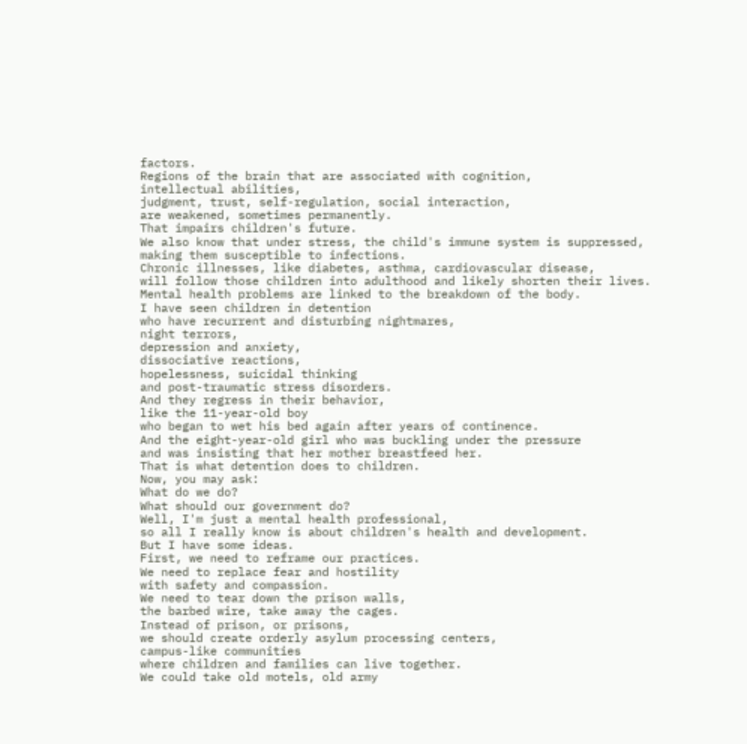factors.
Regions of the brain that are associated with cognition,
intellectual abilities,
judgment, trust, self-regulation, social interaction,
are weakened, sometimes permanently.
That impairs children's future.
We also know that under stress, the child's immune system is suppressed,
making them susceptible to infections.
Chronic illnesses, like diabetes, asthma, cardiovascular disease,
will follow those children into adulthood and likely shorten their lives.
Mental health problems are linked to the breakdown of the body.
I have seen children in detention
who have recurrent and disturbing nightmares,
night terrors,
depression and anxiety,
dissociative reactions,
hopelessness, suicidal thinking
and post-traumatic stress disorders.
And they regress in their behavior,
like the 11-year-old boy
who began to wet his bed again after years of continence.
And the eight-year-old girl who was buckling under the pressure
and was insisting that her mother breastfeed her.
That is what detention does to children.
Now, you may ask:
What do we do?
What should our government do?
Well, I'm just a mental health professional,
so all I really know is about children's health and development.
But I have some ideas.
First, we need to reframe our practices.
We need to replace fear and hostility
with safety and compassion.
We need to tear down the prison walls,
the barbed wire, take away the cages.
Instead of prison, or prisons,
we should create orderly asylum processing centers,
campus-like communities
where children and families can live together.
We could take old motels, old army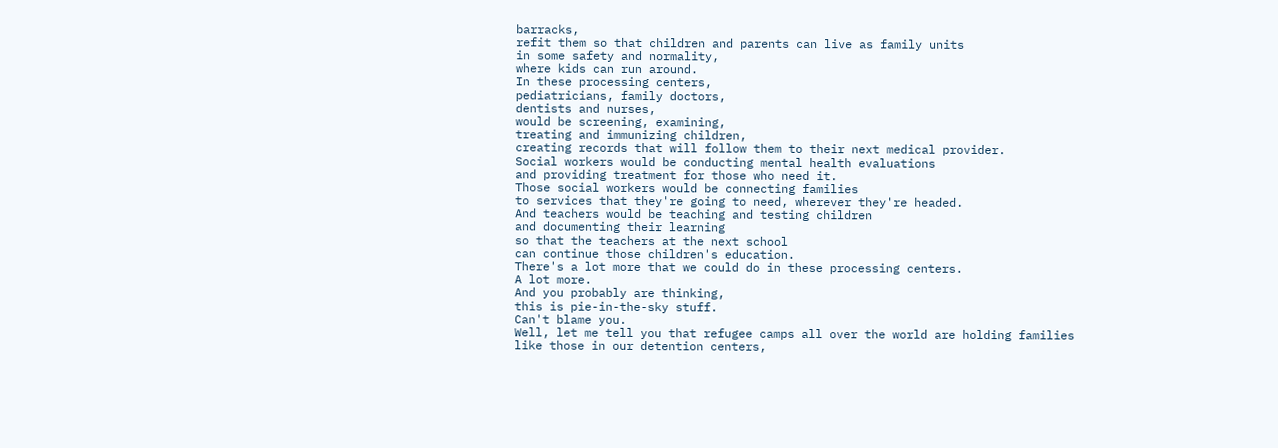barracks,
refit them so that children and parents can live as family units
in some safety and normality,
where kids can run around.
In these processing centers,
pediatricians, family doctors,
dentists and nurses,
would be screening, examining,
treating and immunizing children,
creating records that will follow them to their next medical provider.
Social workers would be conducting mental health evaluations
and providing treatment for those who need it.
Those social workers would be connecting families
to services that they're going to need, wherever they're headed.
And teachers would be teaching and testing children
and documenting their learning
so that the teachers at the next school
can continue those children's education.
There's a lot more that we could do in these processing centers.
A lot more.
And you probably are thinking,
this is pie-in-the-sky stuff.
Can't blame you.
Well, let me tell you that refugee camps all over the world are holding families
like those in our detention centers,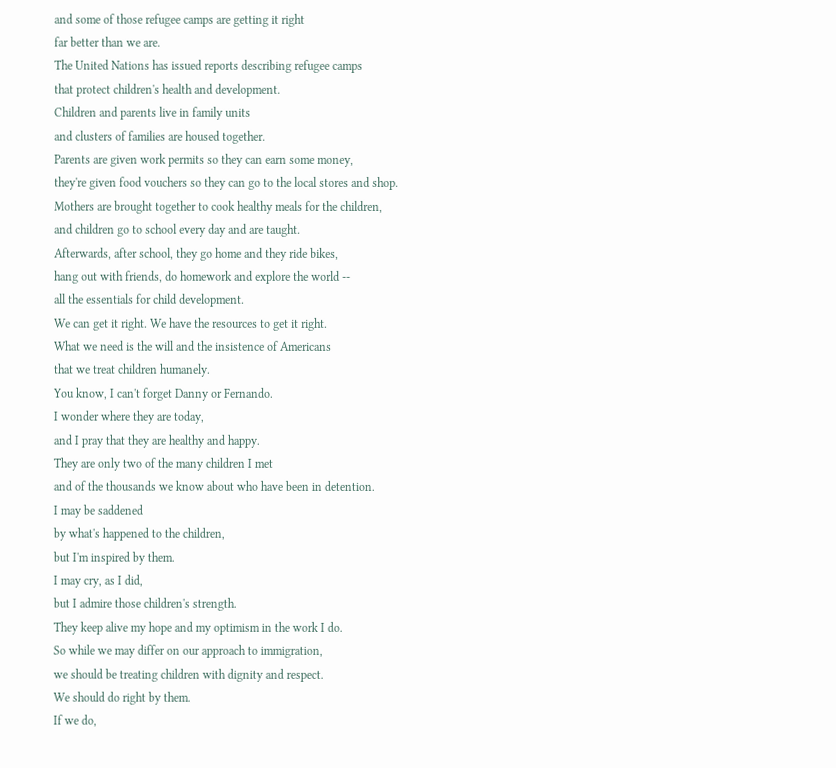and some of those refugee camps are getting it right
far better than we are.
The United Nations has issued reports describing refugee camps
that protect children's health and development.
Children and parents live in family units
and clusters of families are housed together.
Parents are given work permits so they can earn some money,
they're given food vouchers so they can go to the local stores and shop.
Mothers are brought together to cook healthy meals for the children,
and children go to school every day and are taught.
Afterwards, after school, they go home and they ride bikes,
hang out with friends, do homework and explore the world --
all the essentials for child development.
We can get it right. We have the resources to get it right.
What we need is the will and the insistence of Americans
that we treat children humanely.
You know, I can't forget Danny or Fernando.
I wonder where they are today,
and I pray that they are healthy and happy.
They are only two of the many children I met
and of the thousands we know about who have been in detention.
I may be saddened
by what's happened to the children,
but I'm inspired by them.
I may cry, as I did,
but I admire those children's strength.
They keep alive my hope and my optimism in the work I do.
So while we may differ on our approach to immigration,
we should be treating children with dignity and respect.
We should do right by them.
If we do,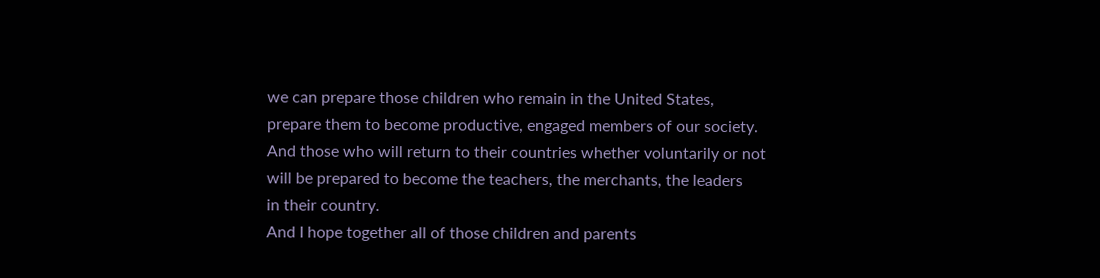we can prepare those children who remain in the United States,
prepare them to become productive, engaged members of our society.
And those who will return to their countries whether voluntarily or not
will be prepared to become the teachers, the merchants, the leaders
in their country.
And I hope together all of those children and parents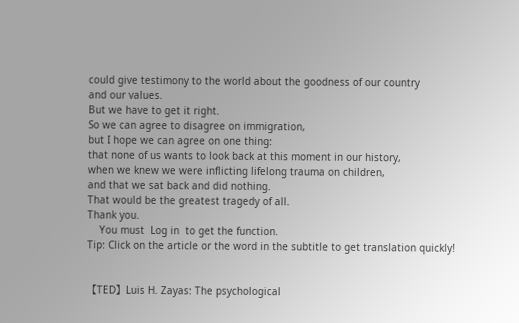could give testimony to the world about the goodness of our country
and our values.
But we have to get it right.
So we can agree to disagree on immigration,
but I hope we can agree on one thing:
that none of us wants to look back at this moment in our history,
when we knew we were inflicting lifelong trauma on children,
and that we sat back and did nothing.
That would be the greatest tragedy of all.
Thank you.
    You must  Log in  to get the function.
Tip: Click on the article or the word in the subtitle to get translation quickly!


【TED】Luis H. Zayas: The psychological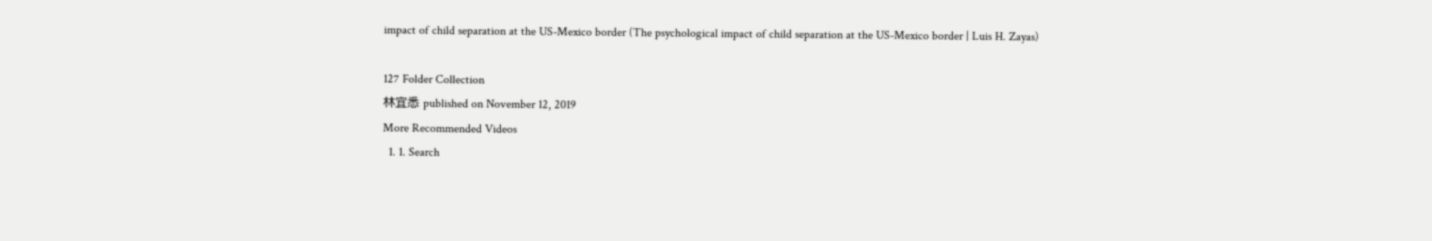impact of child separation at the US-Mexico border (The psychological impact of child separation at the US-Mexico border | Luis H. Zayas)

127 Folder Collection
林宜悉 published on November 12, 2019
More Recommended Videos
  1. 1. Search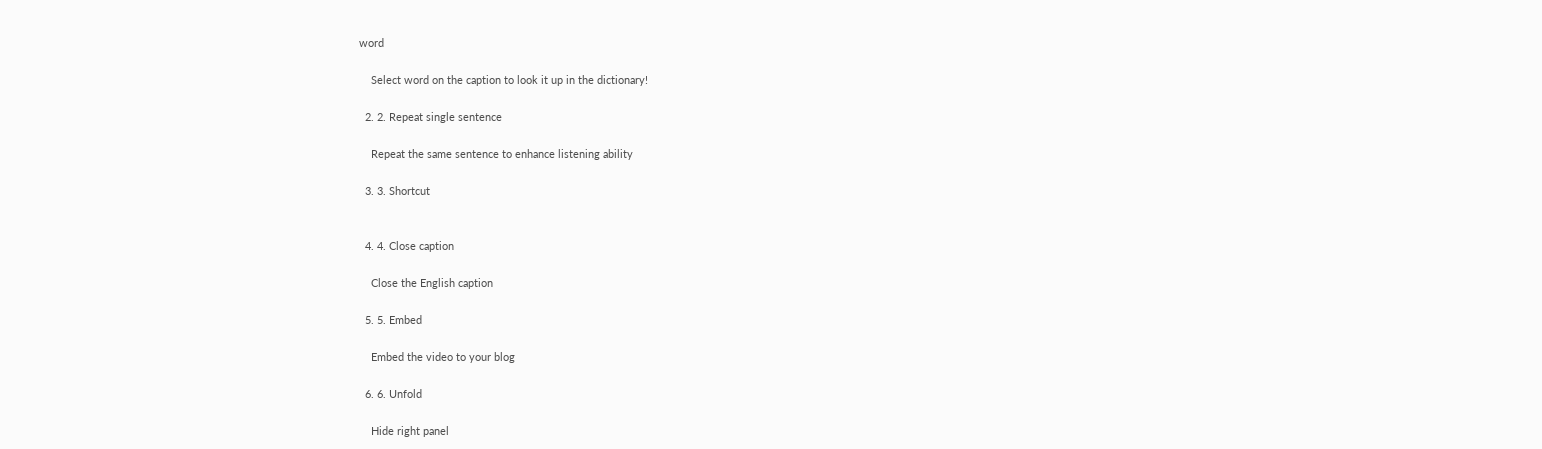word

    Select word on the caption to look it up in the dictionary!

  2. 2. Repeat single sentence

    Repeat the same sentence to enhance listening ability

  3. 3. Shortcut


  4. 4. Close caption

    Close the English caption

  5. 5. Embed

    Embed the video to your blog

  6. 6. Unfold

    Hide right panel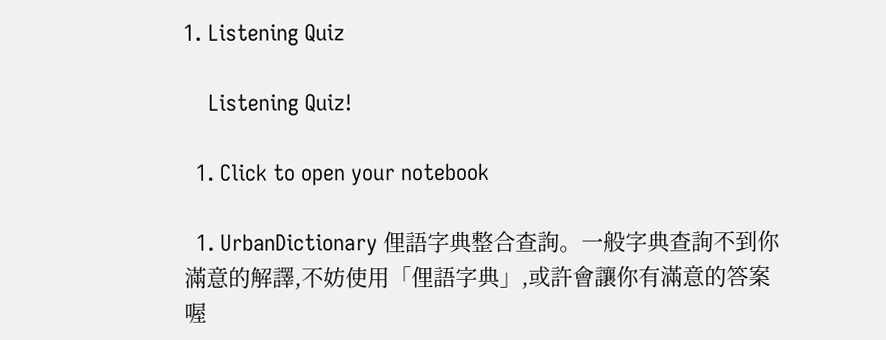1. Listening Quiz

    Listening Quiz!

  1. Click to open your notebook

  1. UrbanDictionary 俚語字典整合查詢。一般字典查詢不到你滿意的解譯,不妨使用「俚語字典」,或許會讓你有滿意的答案喔